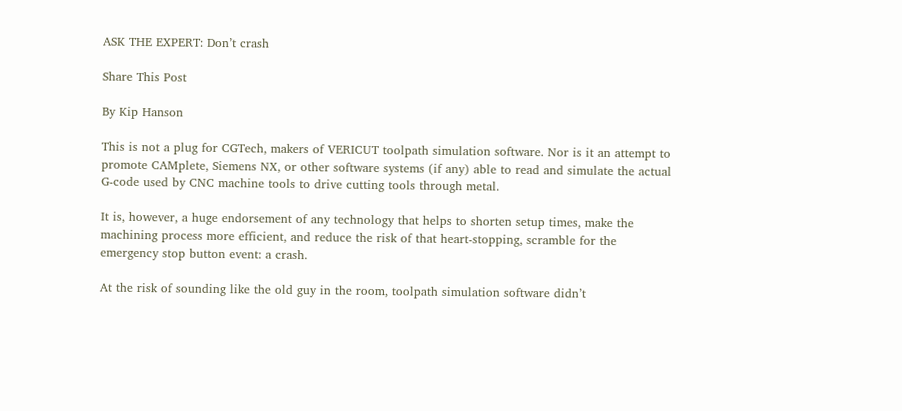ASK THE EXPERT: Don’t crash

Share This Post

By Kip Hanson

This is not a plug for CGTech, makers of VERICUT toolpath simulation software. Nor is it an attempt to promote CAMplete, Siemens NX, or other software systems (if any) able to read and simulate the actual G-code used by CNC machine tools to drive cutting tools through metal.

It is, however, a huge endorsement of any technology that helps to shorten setup times, make the machining process more efficient, and reduce the risk of that heart-stopping, scramble for the emergency stop button event: a crash.

At the risk of sounding like the old guy in the room, toolpath simulation software didn’t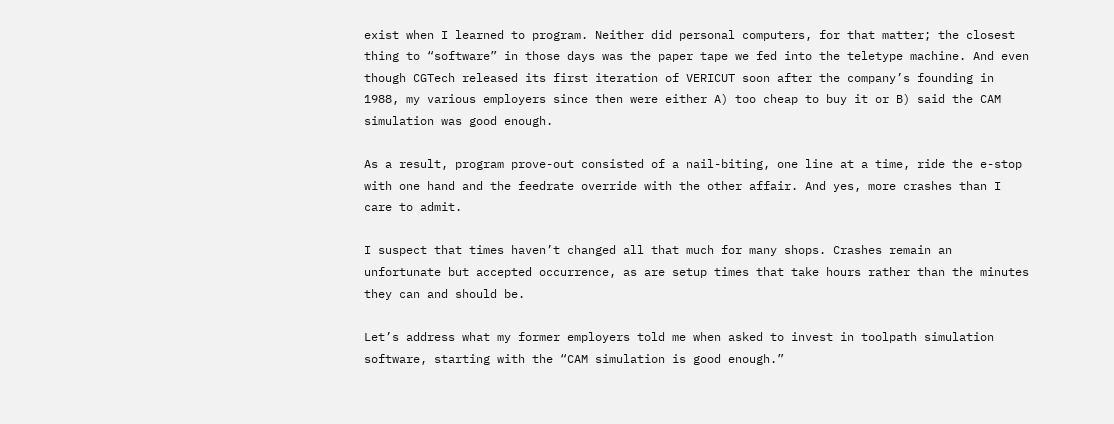exist when I learned to program. Neither did personal computers, for that matter; the closest thing to “software” in those days was the paper tape we fed into the teletype machine. And even though CGTech released its first iteration of VERICUT soon after the company’s founding in 1988, my various employers since then were either A) too cheap to buy it or B) said the CAM simulation was good enough.

As a result, program prove-out consisted of a nail-biting, one line at a time, ride the e-stop with one hand and the feedrate override with the other affair. And yes, more crashes than I care to admit.

I suspect that times haven’t changed all that much for many shops. Crashes remain an unfortunate but accepted occurrence, as are setup times that take hours rather than the minutes they can and should be.

Let’s address what my former employers told me when asked to invest in toolpath simulation software, starting with the “CAM simulation is good enough.”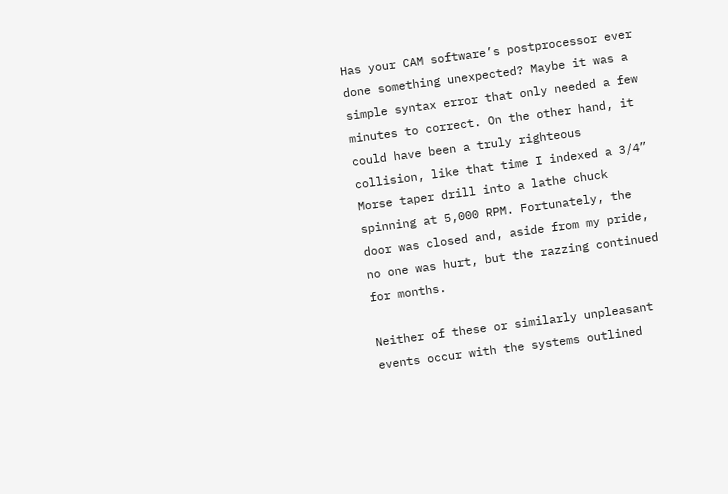Has your CAM software’s postprocessor ever done something unexpected? Maybe it was a simple syntax error that only needed a few minutes to correct. On the other hand, it could have been a truly righteous collision, like that time I indexed a 3/4” Morse taper drill into a lathe chuck spinning at 5,000 RPM. Fortunately, the door was closed and, aside from my pride, no one was hurt, but the razzing continued for months.

Neither of these or similarly unpleasant events occur with the systems outlined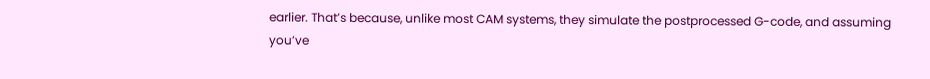earlier. That’s because, unlike most CAM systems, they simulate the postprocessed G-code, and assuming you’ve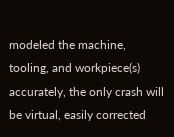modeled the machine, tooling, and workpiece(s) accurately, the only crash will be virtual, easily corrected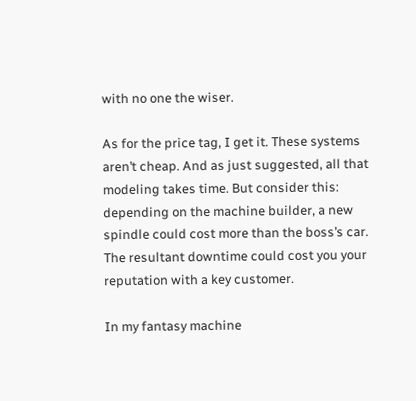with no one the wiser.

As for the price tag, I get it. These systems aren’t cheap. And as just suggested, all that modeling takes time. But consider this: depending on the machine builder, a new spindle could cost more than the boss’s car. The resultant downtime could cost you your reputation with a key customer.

In my fantasy machine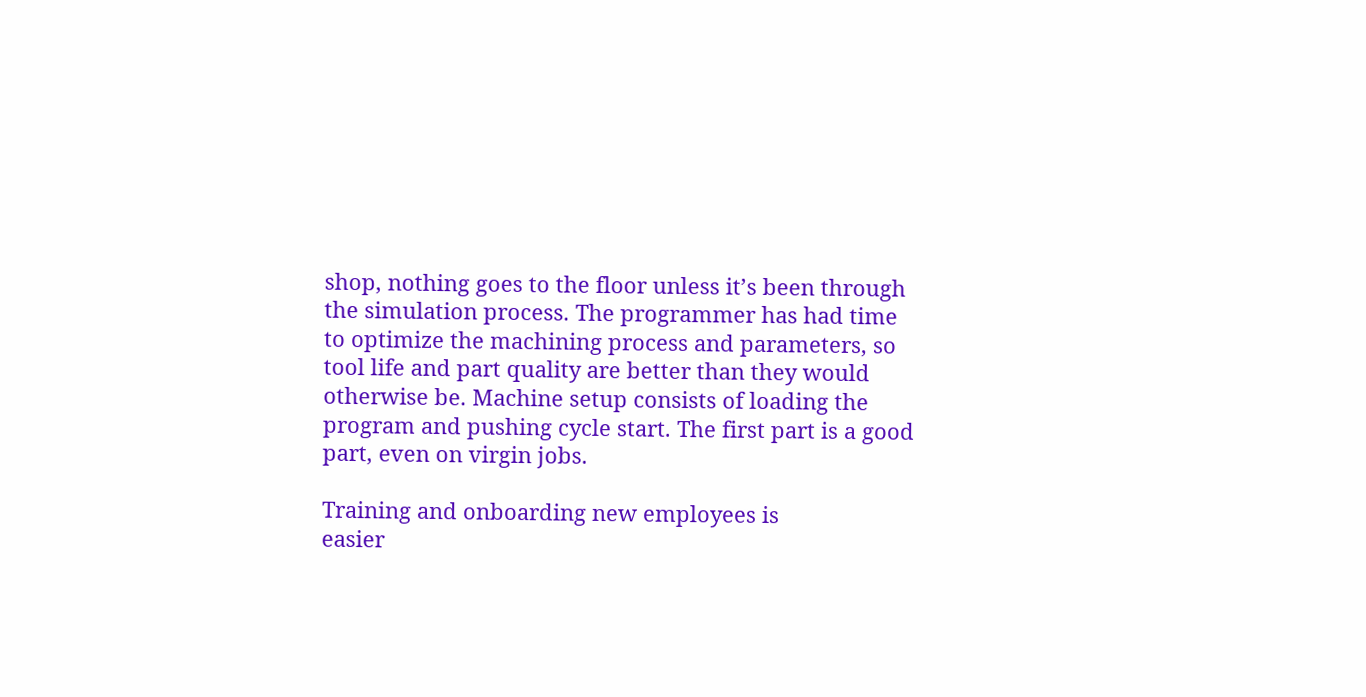shop, nothing goes to the floor unless it’s been through the simulation process. The programmer has had time to optimize the machining process and parameters, so tool life and part quality are better than they would otherwise be. Machine setup consists of loading the program and pushing cycle start. The first part is a good part, even on virgin jobs.

Training and onboarding new employees is
easier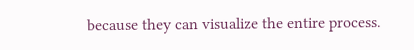because they can visualize the entire process.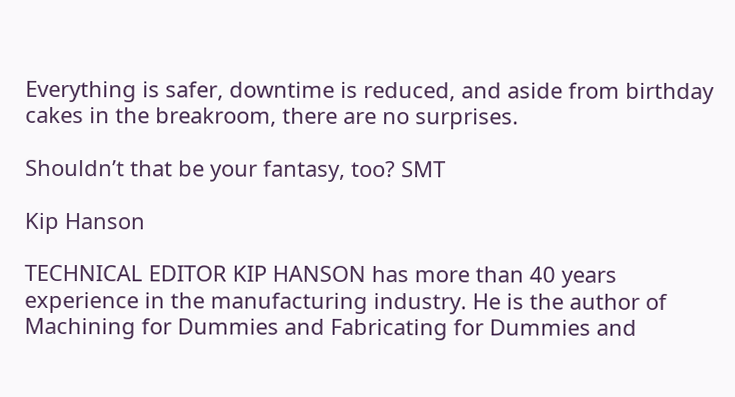Everything is safer, downtime is reduced, and aside from birthday cakes in the breakroom, there are no surprises.

Shouldn’t that be your fantasy, too? SMT

Kip Hanson

TECHNICAL EDITOR KIP HANSON has more than 40 years experience in the manufacturing industry. He is the author of Machining for Dummies and Fabricating for Dummies and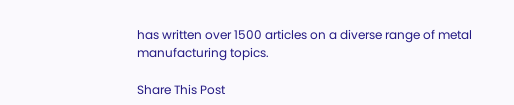has written over 1500 articles on a diverse range of metal manufacturing topics.

Share This Post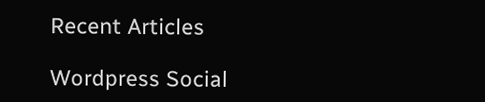Recent Articles

Wordpress Social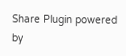Share Plugin powered by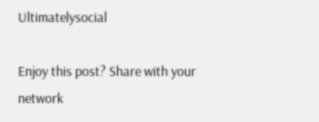Ultimatelysocial

Enjoy this post? Share with your network